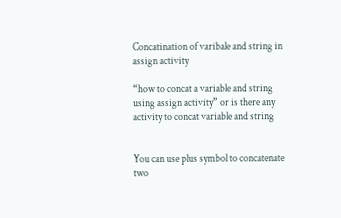Concatination of varibale and string in assign activity

“how to concat a variable and string using assign activity” or is there any activity to concat variable and string


You can use plus symbol to concatenate two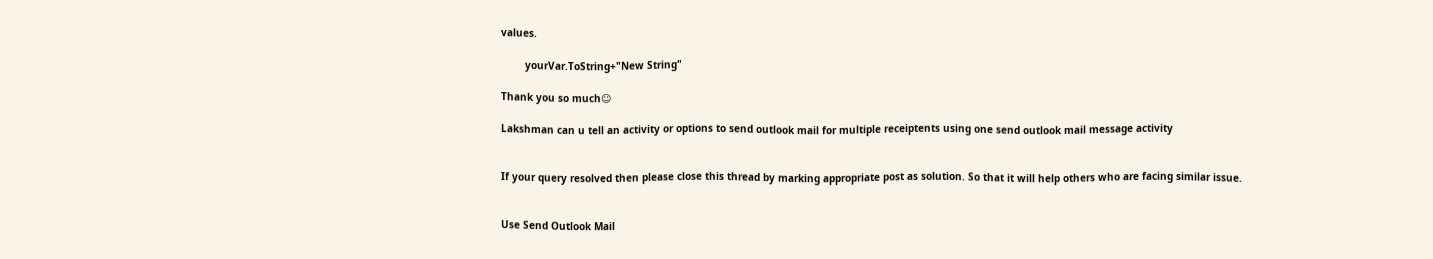values.

        yourVar.ToString+"New String"

Thank you so much☺

Lakshman can u tell an activity or options to send outlook mail for multiple receiptents using one send outlook mail message activity


If your query resolved then please close this thread by marking appropriate post as solution. So that it will help others who are facing similar issue.


Use Send Outlook Mail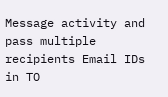Message activity and pass multiple recipients Email IDs in TO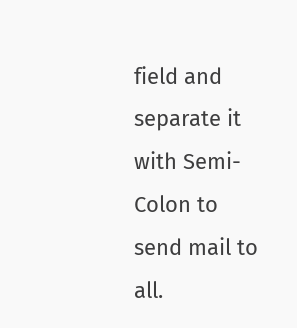field and separate it with Semi-Colon to send mail to all.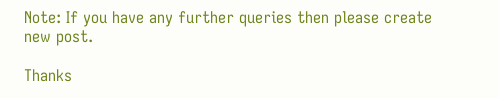Note: If you have any further queries then please create new post.

Thanks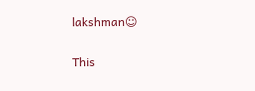lakshman☺

This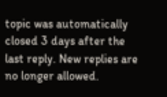topic was automatically closed 3 days after the last reply. New replies are no longer allowed.